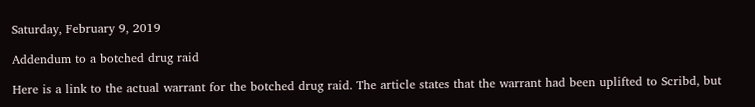Saturday, February 9, 2019

Addendum to a botched drug raid

Here is a link to the actual warrant for the botched drug raid. The article states that the warrant had been uplifted to Scribd, but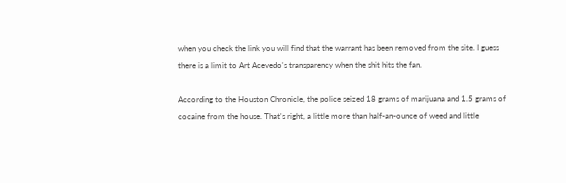when you check the link you will find that the warrant has been removed from the site. I guess there is a limit to Art Acevedo's transparency when the shit hits the fan.

According to the Houston Chronicle, the police seized 18 grams of marijuana and 1.5 grams of cocaine from the house. That's right, a little more than half-an-ounce of weed and little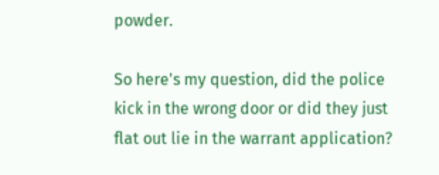powder.

So here's my question, did the police kick in the wrong door or did they just flat out lie in the warrant application?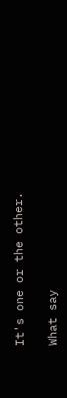It's one or the other.

What say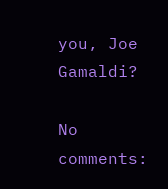you, Joe Gamaldi?

No comments: